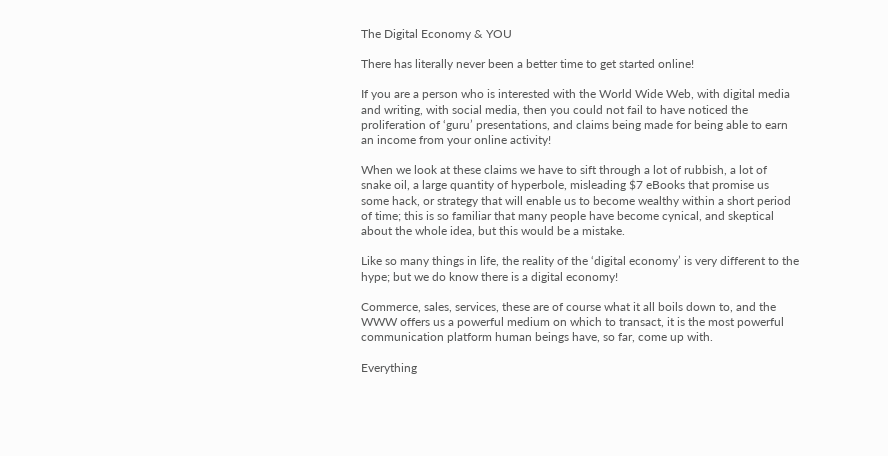The Digital Economy & YOU

There has literally never been a better time to get started online!

If you are a person who is interested with the World Wide Web, with digital media and writing, with social media, then you could not fail to have noticed the proliferation of ‘guru’ presentations, and claims being made for being able to earn an income from your online activity!

When we look at these claims we have to sift through a lot of rubbish, a lot of snake oil, a large quantity of hyperbole, misleading $7 eBooks that promise us some hack, or strategy that will enable us to become wealthy within a short period of time; this is so familiar that many people have become cynical, and skeptical about the whole idea, but this would be a mistake.

Like so many things in life, the reality of the ‘digital economy’ is very different to the hype; but we do know there is a digital economy!

Commerce, sales, services, these are of course what it all boils down to, and the WWW offers us a powerful medium on which to transact, it is the most powerful communication platform human beings have, so far, come up with.

Everything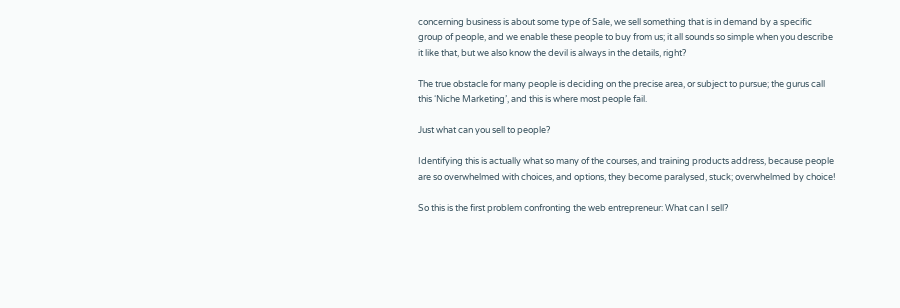concerning business is about some type of Sale, we sell something that is in demand by a specific group of people, and we enable these people to buy from us; it all sounds so simple when you describe it like that, but we also know the devil is always in the details, right?

The true obstacle for many people is deciding on the precise area, or subject to pursue; the gurus call this ‘Niche Marketing’, and this is where most people fail.

Just what can you sell to people?

Identifying this is actually what so many of the courses, and training products address, because people are so overwhelmed with choices, and options, they become paralysed, stuck; overwhelmed by choice!

So this is the first problem confronting the web entrepreneur: What can I sell?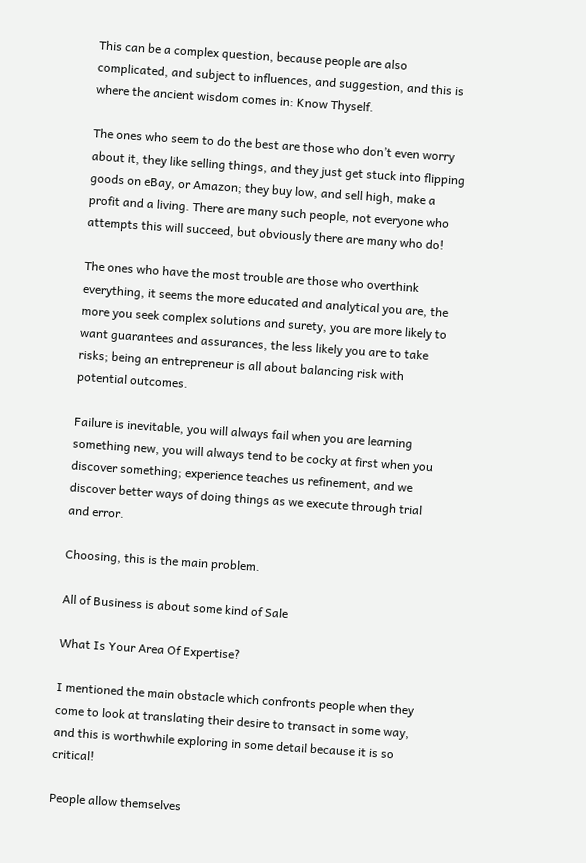This can be a complex question, because people are also complicated, and subject to influences, and suggestion, and this is where the ancient wisdom comes in: Know Thyself.

The ones who seem to do the best are those who don’t even worry about it, they like selling things, and they just get stuck into flipping goods on eBay, or Amazon; they buy low, and sell high, make a profit and a living. There are many such people, not everyone who attempts this will succeed, but obviously there are many who do!

The ones who have the most trouble are those who overthink everything, it seems the more educated and analytical you are, the more you seek complex solutions and surety, you are more likely to want guarantees and assurances, the less likely you are to take risks; being an entrepreneur is all about balancing risk with potential outcomes.

Failure is inevitable, you will always fail when you are learning something new, you will always tend to be cocky at first when you discover something; experience teaches us refinement, and we discover better ways of doing things as we execute through trial and error.

Choosing, this is the main problem.

All of Business is about some kind of Sale

What Is Your Area Of Expertise?

I mentioned the main obstacle which confronts people when they come to look at translating their desire to transact in some way, and this is worthwhile exploring in some detail because it is so critical!

People allow themselves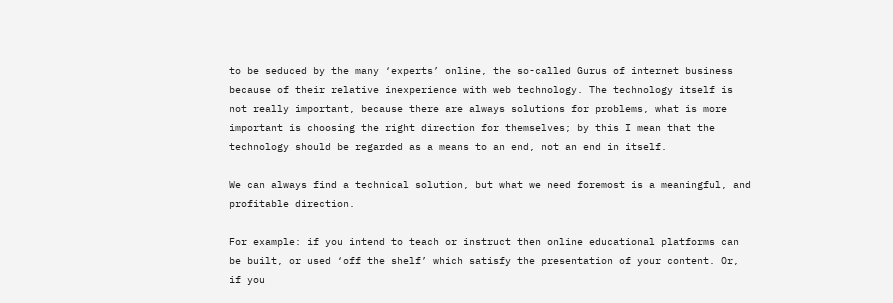to be seduced by the many ‘experts’ online, the so-called Gurus of internet business because of their relative inexperience with web technology. The technology itself is not really important, because there are always solutions for problems, what is more important is choosing the right direction for themselves; by this I mean that the technology should be regarded as a means to an end, not an end in itself.

We can always find a technical solution, but what we need foremost is a meaningful, and profitable direction.

For example: if you intend to teach or instruct then online educational platforms can be built, or used ‘off the shelf’ which satisfy the presentation of your content. Or, if you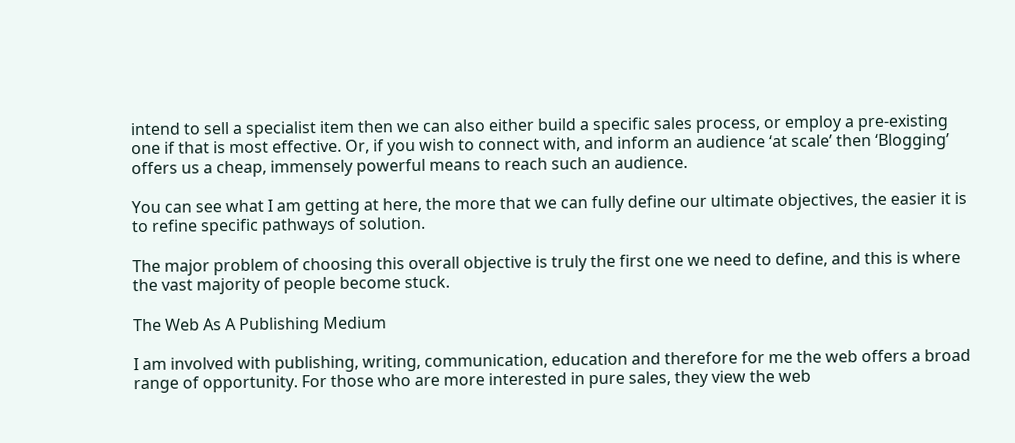intend to sell a specialist item then we can also either build a specific sales process, or employ a pre-existing one if that is most effective. Or, if you wish to connect with, and inform an audience ‘at scale’ then ‘Blogging’ offers us a cheap, immensely powerful means to reach such an audience.

You can see what I am getting at here, the more that we can fully define our ultimate objectives, the easier it is to refine specific pathways of solution.

The major problem of choosing this overall objective is truly the first one we need to define, and this is where the vast majority of people become stuck.

The Web As A Publishing Medium

I am involved with publishing, writing, communication, education and therefore for me the web offers a broad range of opportunity. For those who are more interested in pure sales, they view the web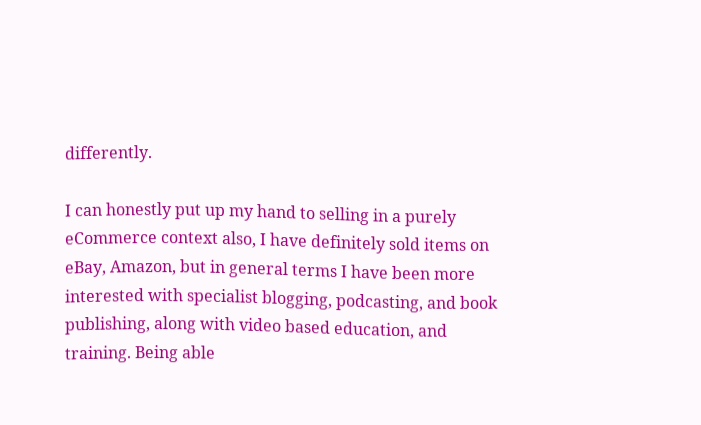differently.

I can honestly put up my hand to selling in a purely eCommerce context also, I have definitely sold items on eBay, Amazon, but in general terms I have been more interested with specialist blogging, podcasting, and book publishing, along with video based education, and training. Being able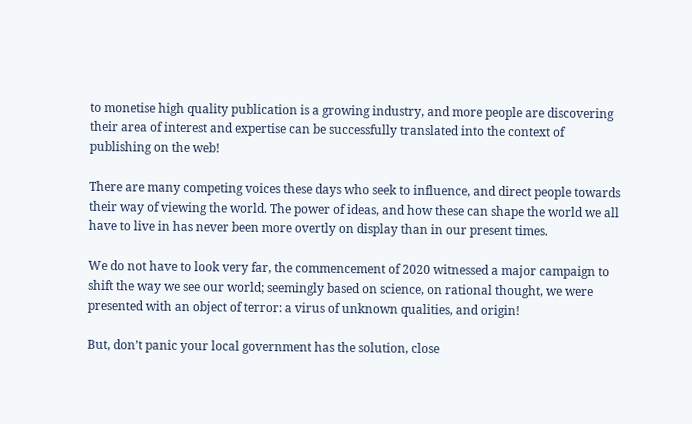to monetise high quality publication is a growing industry, and more people are discovering their area of interest and expertise can be successfully translated into the context of publishing on the web!

There are many competing voices these days who seek to influence, and direct people towards their way of viewing the world. The power of ideas, and how these can shape the world we all have to live in has never been more overtly on display than in our present times.

We do not have to look very far, the commencement of 2020 witnessed a major campaign to shift the way we see our world; seemingly based on science, on rational thought, we were presented with an object of terror: a virus of unknown qualities, and origin!

But, don’t panic your local government has the solution, close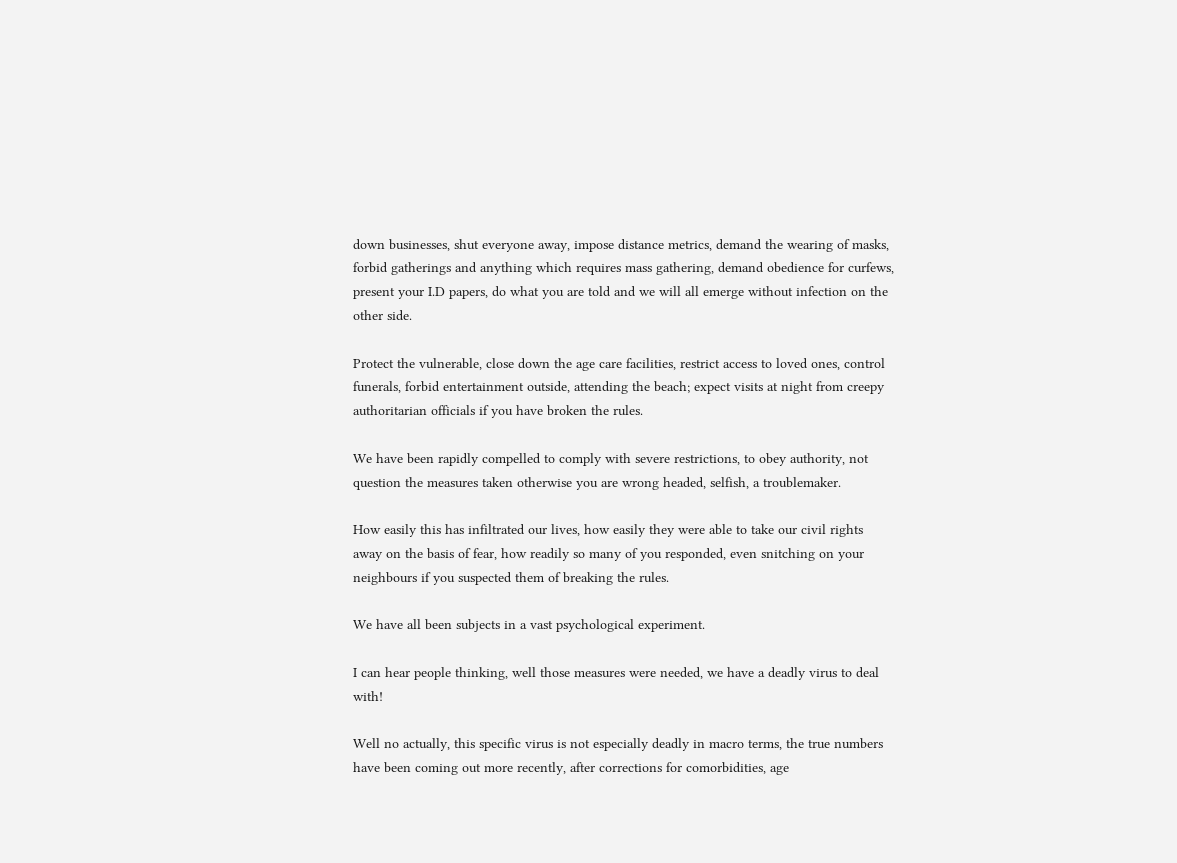down businesses, shut everyone away, impose distance metrics, demand the wearing of masks, forbid gatherings and anything which requires mass gathering, demand obedience for curfews, present your I.D papers, do what you are told and we will all emerge without infection on the other side.

Protect the vulnerable, close down the age care facilities, restrict access to loved ones, control funerals, forbid entertainment outside, attending the beach; expect visits at night from creepy authoritarian officials if you have broken the rules.

We have been rapidly compelled to comply with severe restrictions, to obey authority, not question the measures taken otherwise you are wrong headed, selfish, a troublemaker.

How easily this has infiltrated our lives, how easily they were able to take our civil rights away on the basis of fear, how readily so many of you responded, even snitching on your neighbours if you suspected them of breaking the rules.

We have all been subjects in a vast psychological experiment.

I can hear people thinking, well those measures were needed, we have a deadly virus to deal with!

Well no actually, this specific virus is not especially deadly in macro terms, the true numbers have been coming out more recently, after corrections for comorbidities, age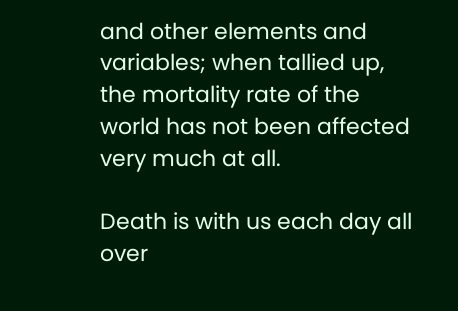and other elements and variables; when tallied up, the mortality rate of the world has not been affected very much at all.

Death is with us each day all over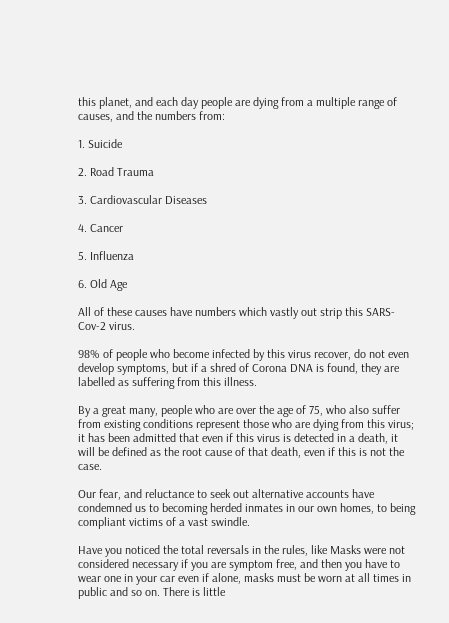this planet, and each day people are dying from a multiple range of causes, and the numbers from:

1. Suicide

2. Road Trauma

3. Cardiovascular Diseases

4. Cancer

5. Influenza

6. Old Age

All of these causes have numbers which vastly out strip this SARS-Cov-2 virus.

98% of people who become infected by this virus recover, do not even develop symptoms, but if a shred of Corona DNA is found, they are labelled as suffering from this illness.

By a great many, people who are over the age of 75, who also suffer from existing conditions represent those who are dying from this virus; it has been admitted that even if this virus is detected in a death, it will be defined as the root cause of that death, even if this is not the case.

Our fear, and reluctance to seek out alternative accounts have condemned us to becoming herded inmates in our own homes, to being compliant victims of a vast swindle.

Have you noticed the total reversals in the rules, like Masks were not considered necessary if you are symptom free, and then you have to wear one in your car even if alone, masks must be worn at all times in public and so on. There is little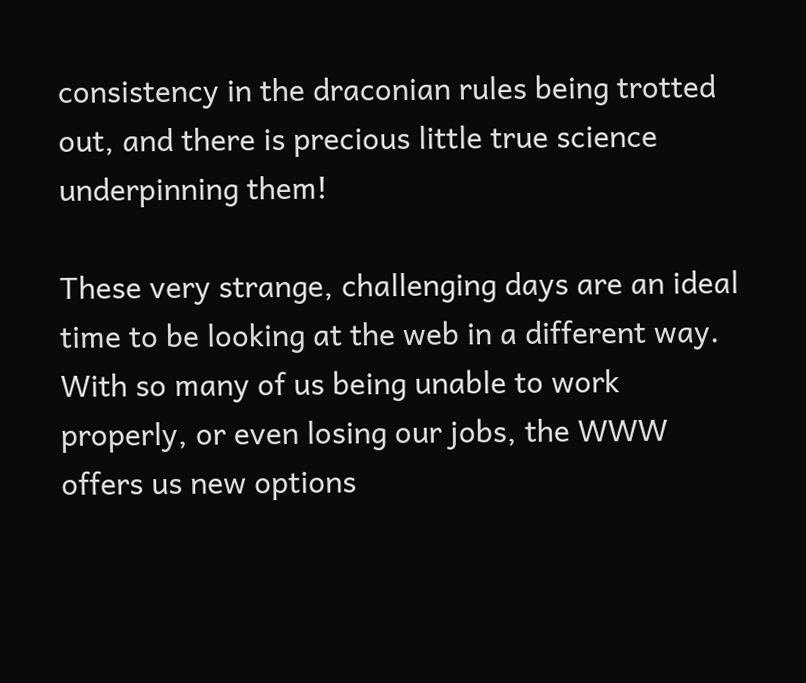consistency in the draconian rules being trotted out, and there is precious little true science underpinning them!

These very strange, challenging days are an ideal time to be looking at the web in a different way. With so many of us being unable to work properly, or even losing our jobs, the WWW offers us new options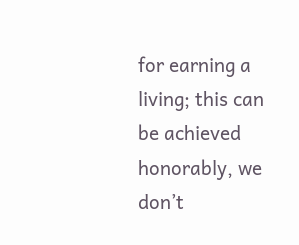for earning a living; this can be achieved honorably, we don’t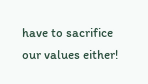have to sacrifice our values either!